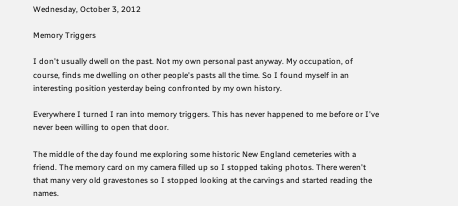Wednesday, October 3, 2012

Memory Triggers

I don't usually dwell on the past. Not my own personal past anyway. My occupation, of course, finds me dwelling on other people's pasts all the time. So I found myself in an interesting position yesterday being confronted by my own history.

Everywhere I turned I ran into memory triggers. This has never happened to me before or I've never been willing to open that door.

The middle of the day found me exploring some historic New England cemeteries with a friend. The memory card on my camera filled up so I stopped taking photos. There weren't that many very old gravestones so I stopped looking at the carvings and started reading the names.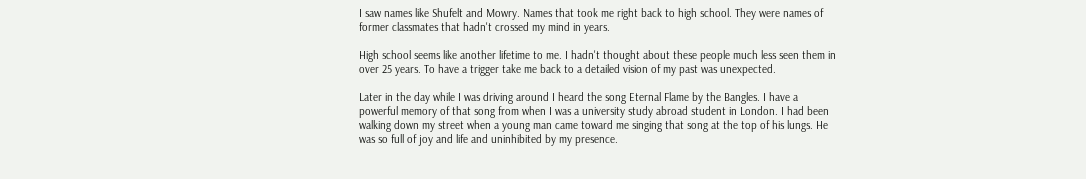I saw names like Shufelt and Mowry. Names that took me right back to high school. They were names of former classmates that hadn't crossed my mind in years.

High school seems like another lifetime to me. I hadn't thought about these people much less seen them in over 25 years. To have a trigger take me back to a detailed vision of my past was unexpected.

Later in the day while I was driving around I heard the song Eternal Flame by the Bangles. I have a powerful memory of that song from when I was a university study abroad student in London. I had been walking down my street when a young man came toward me singing that song at the top of his lungs. He was so full of joy and life and uninhibited by my presence.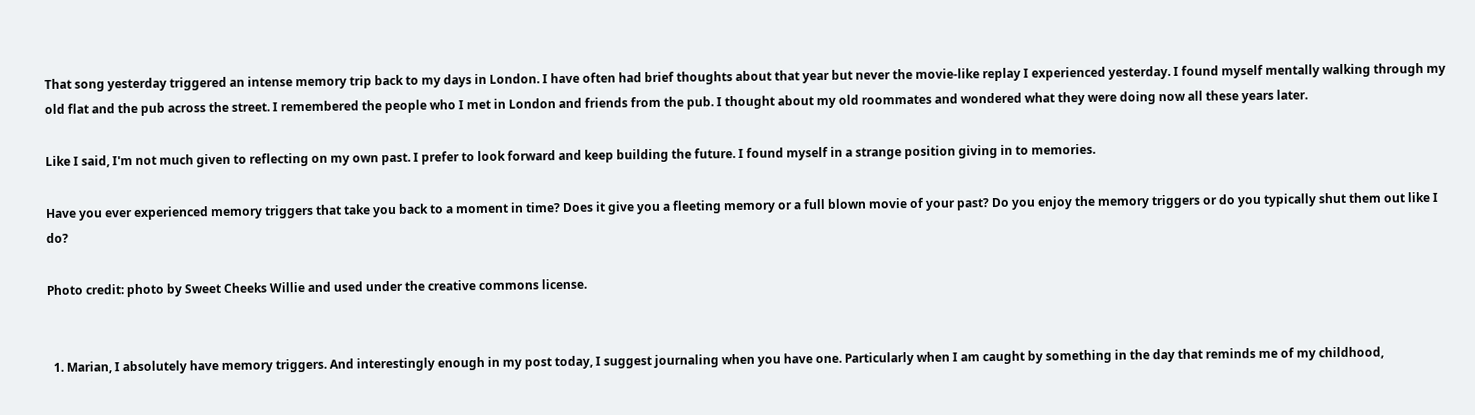That song yesterday triggered an intense memory trip back to my days in London. I have often had brief thoughts about that year but never the movie-like replay I experienced yesterday. I found myself mentally walking through my old flat and the pub across the street. I remembered the people who I met in London and friends from the pub. I thought about my old roommates and wondered what they were doing now all these years later.

Like I said, I'm not much given to reflecting on my own past. I prefer to look forward and keep building the future. I found myself in a strange position giving in to memories.

Have you ever experienced memory triggers that take you back to a moment in time? Does it give you a fleeting memory or a full blown movie of your past? Do you enjoy the memory triggers or do you typically shut them out like I do?

Photo credit: photo by Sweet Cheeks Willie and used under the creative commons license.


  1. Marian, I absolutely have memory triggers. And interestingly enough in my post today, I suggest journaling when you have one. Particularly when I am caught by something in the day that reminds me of my childhood,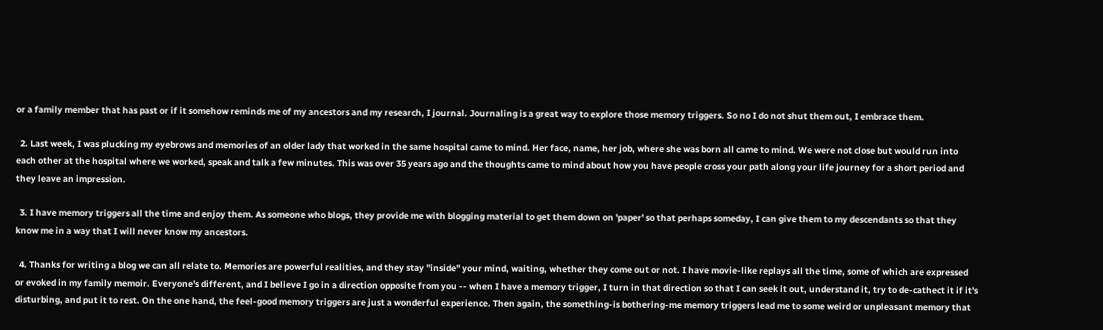or a family member that has past or if it somehow reminds me of my ancestors and my research, I journal. Journaling is a great way to explore those memory triggers. So no I do not shut them out, I embrace them.

  2. Last week, I was plucking my eyebrows and memories of an older lady that worked in the same hospital came to mind. Her face, name, her job, where she was born all came to mind. We were not close but would run into each other at the hospital where we worked, speak and talk a few minutes. This was over 35 years ago and the thoughts came to mind about how you have people cross your path along your life journey for a short period and they leave an impression.

  3. I have memory triggers all the time and enjoy them. As someone who blogs, they provide me with blogging material to get them down on 'paper' so that perhaps someday, I can give them to my descendants so that they know me in a way that I will never know my ancestors.

  4. Thanks for writing a blog we can all relate to. Memories are powerful realities, and they stay "inside" your mind, waiting, whether they come out or not. I have movie-like replays all the time, some of which are expressed or evoked in my family memoir. Everyone's different, and I believe I go in a direction opposite from you -- when I have a memory trigger, I turn in that direction so that I can seek it out, understand it, try to de-cathect it if it's disturbing, and put it to rest. On the one hand, the feel-good memory triggers are just a wonderful experience. Then again, the something-is bothering-me memory triggers lead me to some weird or unpleasant memory that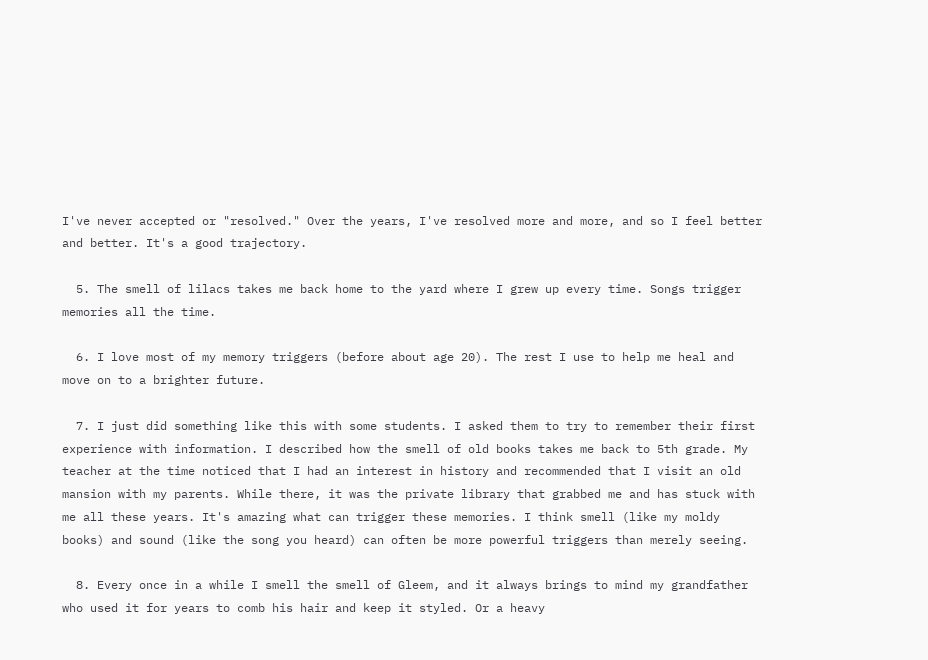I've never accepted or "resolved." Over the years, I've resolved more and more, and so I feel better and better. It's a good trajectory.

  5. The smell of lilacs takes me back home to the yard where I grew up every time. Songs trigger memories all the time.

  6. I love most of my memory triggers (before about age 20). The rest I use to help me heal and move on to a brighter future.

  7. I just did something like this with some students. I asked them to try to remember their first experience with information. I described how the smell of old books takes me back to 5th grade. My teacher at the time noticed that I had an interest in history and recommended that I visit an old mansion with my parents. While there, it was the private library that grabbed me and has stuck with me all these years. It's amazing what can trigger these memories. I think smell (like my moldy books) and sound (like the song you heard) can often be more powerful triggers than merely seeing.

  8. Every once in a while I smell the smell of Gleem, and it always brings to mind my grandfather who used it for years to comb his hair and keep it styled. Or a heavy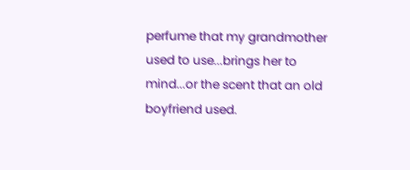perfume that my grandmother used to use...brings her to mind...or the scent that an old boyfriend used.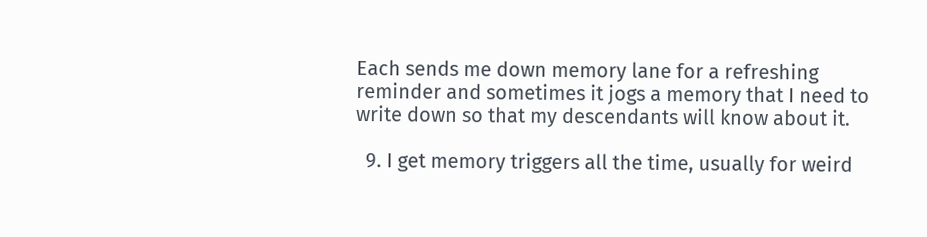Each sends me down memory lane for a refreshing reminder and sometimes it jogs a memory that I need to write down so that my descendants will know about it.

  9. I get memory triggers all the time, usually for weird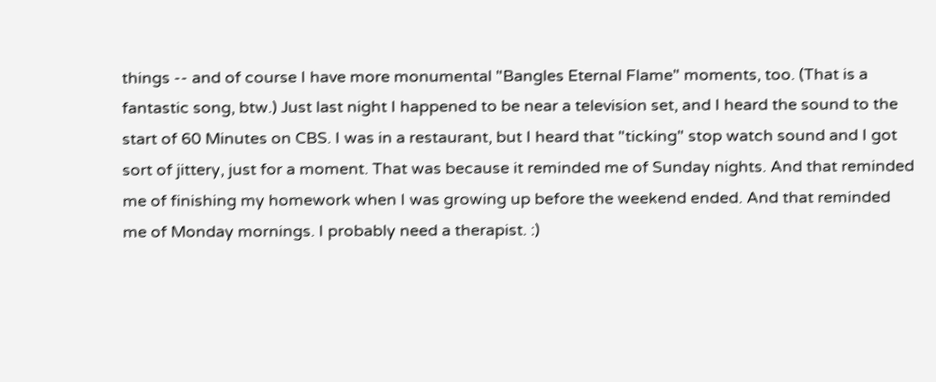things -- and of course I have more monumental "Bangles Eternal Flame" moments, too. (That is a fantastic song, btw.) Just last night I happened to be near a television set, and I heard the sound to the start of 60 Minutes on CBS. I was in a restaurant, but I heard that "ticking" stop watch sound and I got sort of jittery, just for a moment. That was because it reminded me of Sunday nights. And that reminded me of finishing my homework when I was growing up before the weekend ended. And that reminded me of Monday mornings. I probably need a therapist. :)